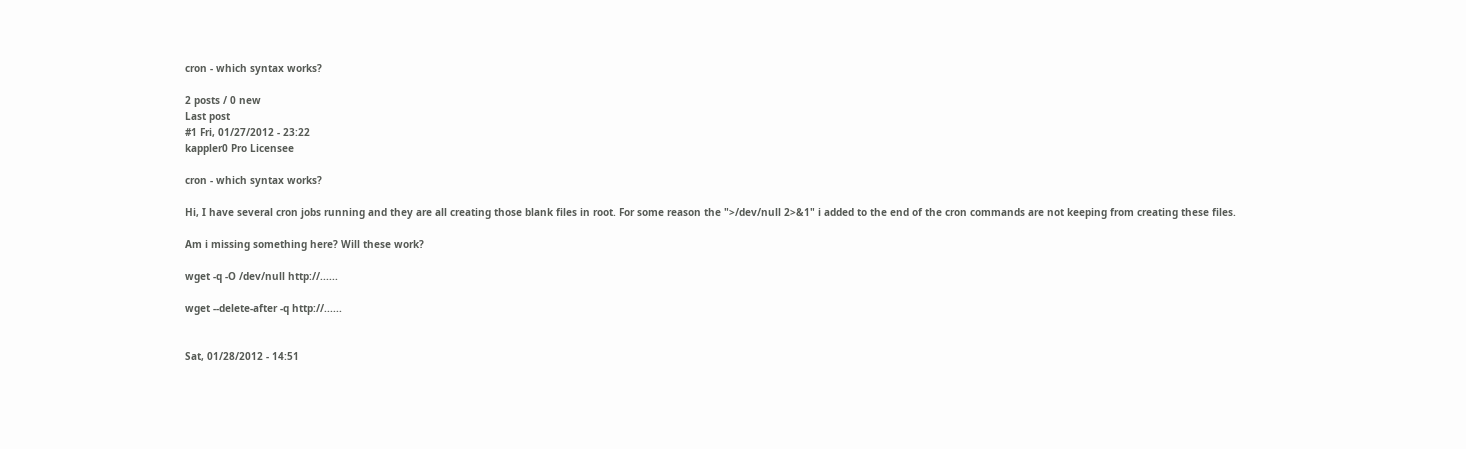cron - which syntax works?

2 posts / 0 new
Last post
#1 Fri, 01/27/2012 - 23:22
kappler0 Pro Licensee

cron - which syntax works?

Hi, I have several cron jobs running and they are all creating those blank files in root. For some reason the ">/dev/null 2>&1" i added to the end of the cron commands are not keeping from creating these files.

Am i missing something here? Will these work?

wget -q -O /dev/null http://......

wget --delete-after -q http://......


Sat, 01/28/2012 - 14:51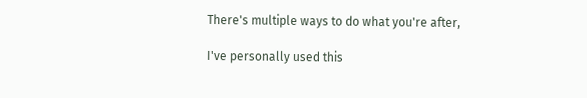There's multiple ways to do what you're after,

I've personally used this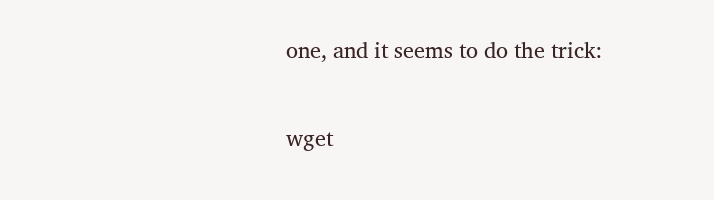one, and it seems to do the trick:

wget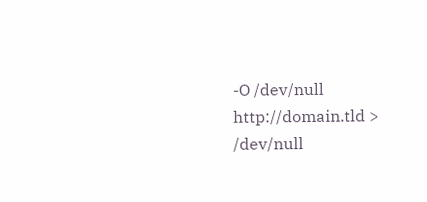-O /dev/null http://domain.tld > /dev/null